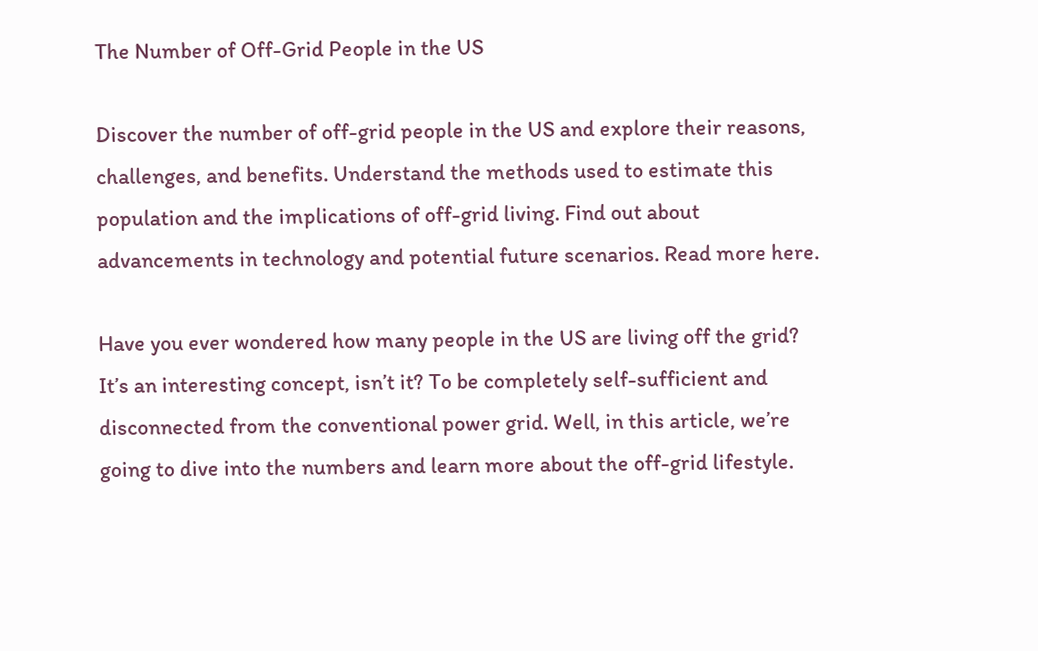The Number of Off-Grid People in the US

Discover the number of off-grid people in the US and explore their reasons, challenges, and benefits. Understand the methods used to estimate this population and the implications of off-grid living. Find out about advancements in technology and potential future scenarios. Read more here.

Have you ever wondered how many people in the US are living off the grid? It’s an interesting concept, isn’t it? To be completely self-sufficient and disconnected from the conventional power grid. Well, in this article, we’re going to dive into the numbers and learn more about the off-grid lifestyle.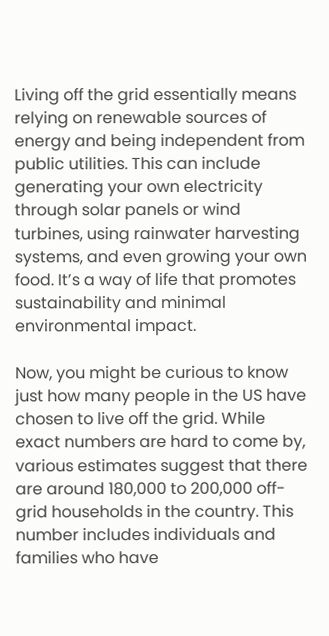Living off the grid essentially means relying on renewable sources of energy and being independent from public utilities. This can include generating your own electricity through solar panels or wind turbines, using rainwater harvesting systems, and even growing your own food. It’s a way of life that promotes sustainability and minimal environmental impact.

Now, you might be curious to know just how many people in the US have chosen to live off the grid. While exact numbers are hard to come by, various estimates suggest that there are around 180,000 to 200,000 off-grid households in the country. This number includes individuals and families who have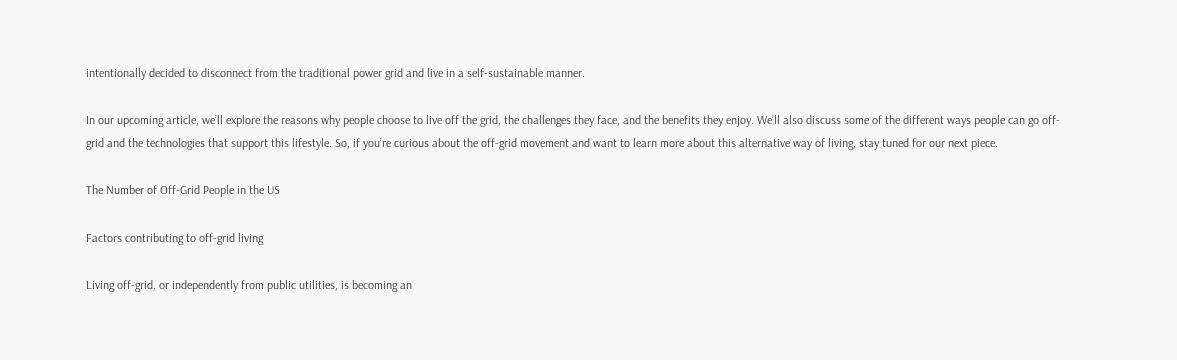intentionally decided to disconnect from the traditional power grid and live in a self-sustainable manner.

In our upcoming article, we’ll explore the reasons why people choose to live off the grid, the challenges they face, and the benefits they enjoy. We’ll also discuss some of the different ways people can go off-grid and the technologies that support this lifestyle. So, if you’re curious about the off-grid movement and want to learn more about this alternative way of living, stay tuned for our next piece.

The Number of Off-Grid People in the US

Factors contributing to off-grid living

Living off-grid, or independently from public utilities, is becoming an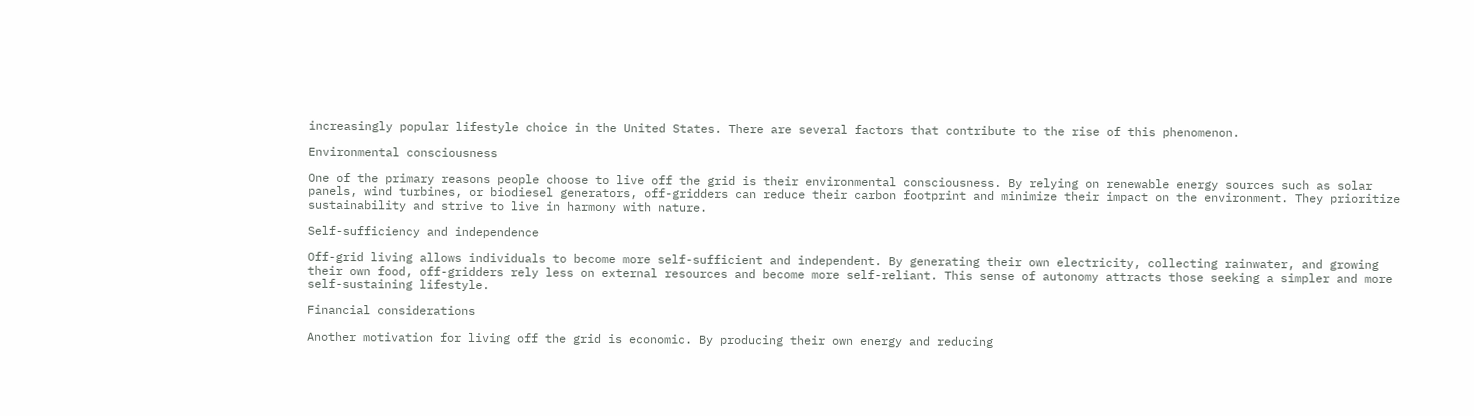increasingly popular lifestyle choice in the United States. There are several factors that contribute to the rise of this phenomenon.

Environmental consciousness

One of the primary reasons people choose to live off the grid is their environmental consciousness. By relying on renewable energy sources such as solar panels, wind turbines, or biodiesel generators, off-gridders can reduce their carbon footprint and minimize their impact on the environment. They prioritize sustainability and strive to live in harmony with nature.

Self-sufficiency and independence

Off-grid living allows individuals to become more self-sufficient and independent. By generating their own electricity, collecting rainwater, and growing their own food, off-gridders rely less on external resources and become more self-reliant. This sense of autonomy attracts those seeking a simpler and more self-sustaining lifestyle.

Financial considerations

Another motivation for living off the grid is economic. By producing their own energy and reducing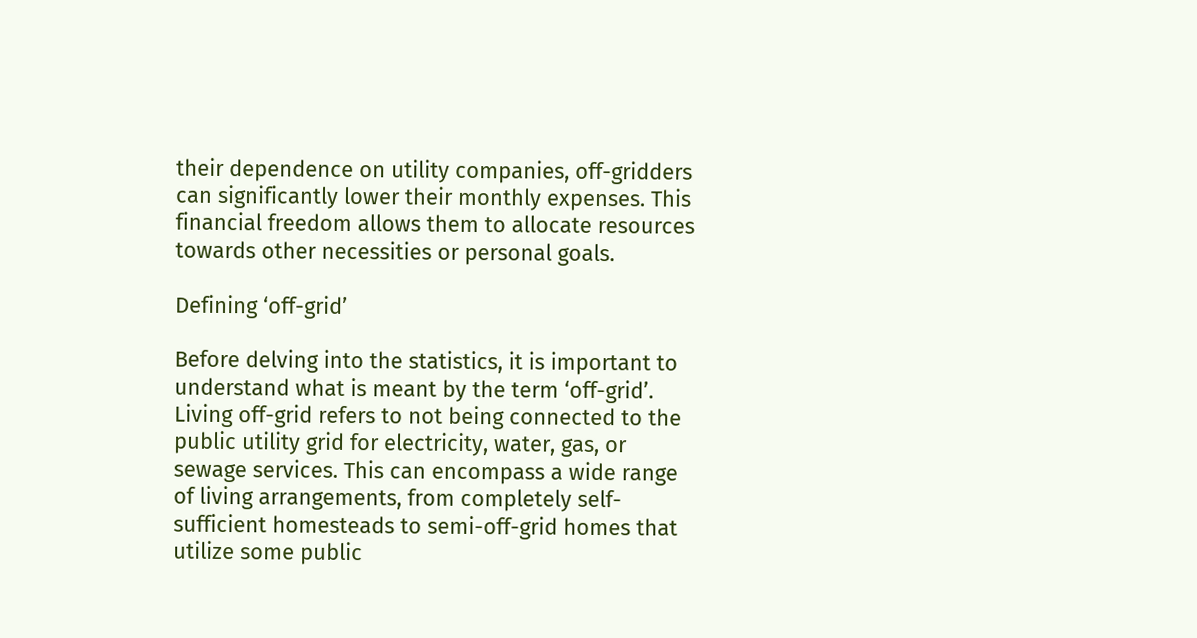their dependence on utility companies, off-gridders can significantly lower their monthly expenses. This financial freedom allows them to allocate resources towards other necessities or personal goals.

Defining ‘off-grid’

Before delving into the statistics, it is important to understand what is meant by the term ‘off-grid’. Living off-grid refers to not being connected to the public utility grid for electricity, water, gas, or sewage services. This can encompass a wide range of living arrangements, from completely self-sufficient homesteads to semi-off-grid homes that utilize some public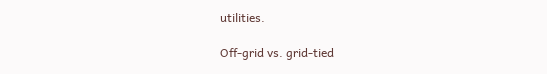utilities.

Off-grid vs. grid-tied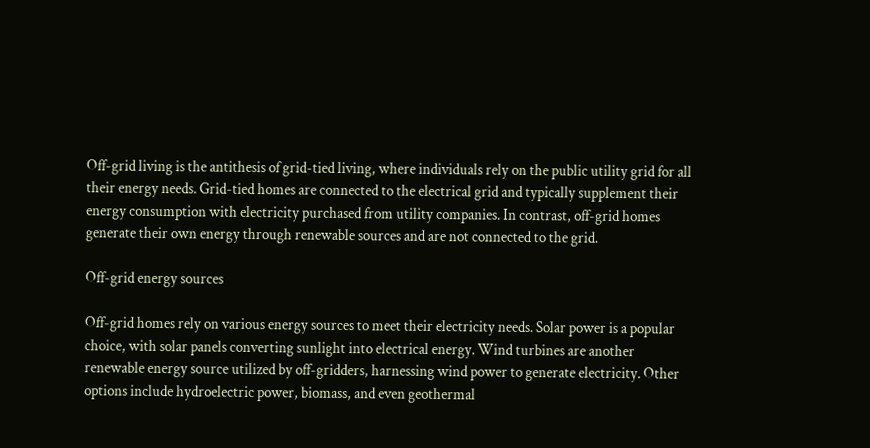Off-grid living is the antithesis of grid-tied living, where individuals rely on the public utility grid for all their energy needs. Grid-tied homes are connected to the electrical grid and typically supplement their energy consumption with electricity purchased from utility companies. In contrast, off-grid homes generate their own energy through renewable sources and are not connected to the grid.

Off-grid energy sources

Off-grid homes rely on various energy sources to meet their electricity needs. Solar power is a popular choice, with solar panels converting sunlight into electrical energy. Wind turbines are another renewable energy source utilized by off-gridders, harnessing wind power to generate electricity. Other options include hydroelectric power, biomass, and even geothermal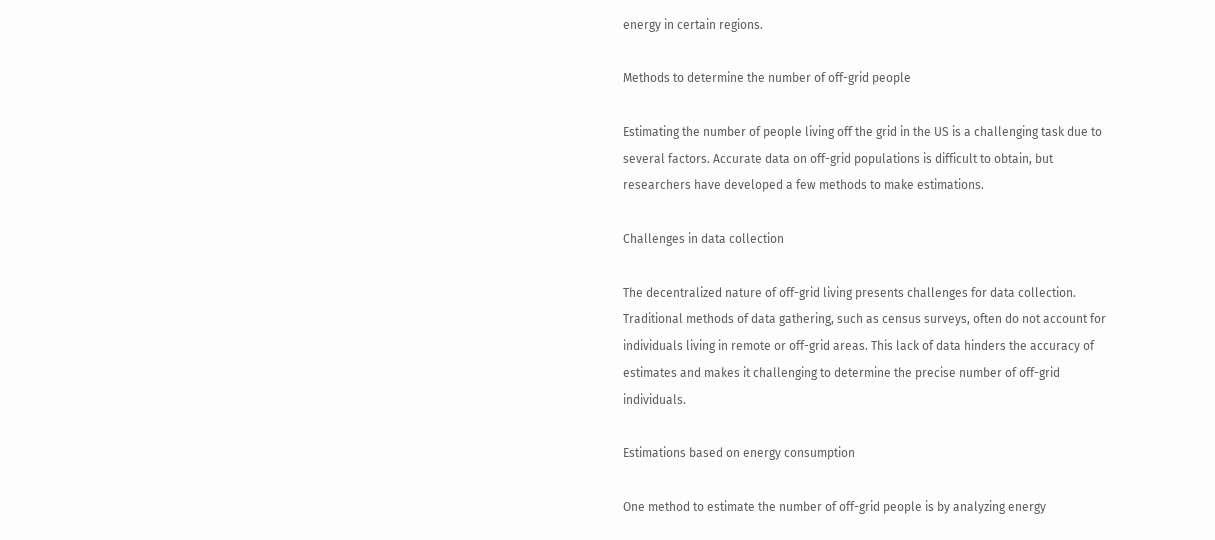energy in certain regions.

Methods to determine the number of off-grid people

Estimating the number of people living off the grid in the US is a challenging task due to several factors. Accurate data on off-grid populations is difficult to obtain, but researchers have developed a few methods to make estimations.

Challenges in data collection

The decentralized nature of off-grid living presents challenges for data collection. Traditional methods of data gathering, such as census surveys, often do not account for individuals living in remote or off-grid areas. This lack of data hinders the accuracy of estimates and makes it challenging to determine the precise number of off-grid individuals.

Estimations based on energy consumption

One method to estimate the number of off-grid people is by analyzing energy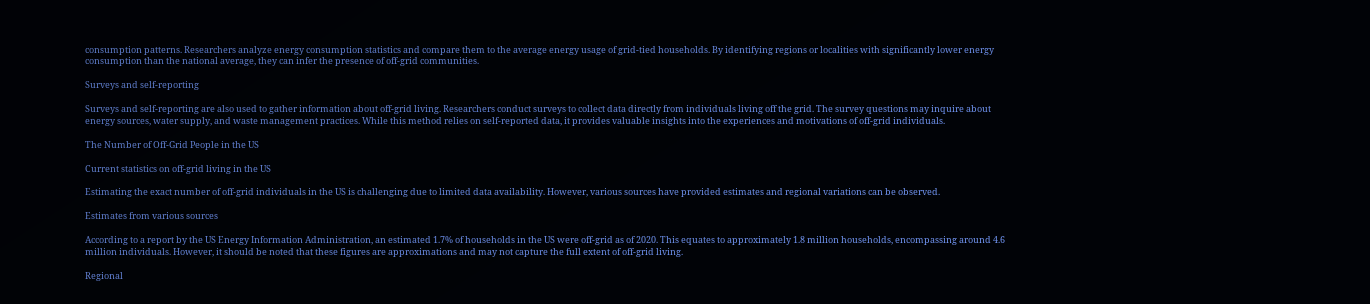consumption patterns. Researchers analyze energy consumption statistics and compare them to the average energy usage of grid-tied households. By identifying regions or localities with significantly lower energy consumption than the national average, they can infer the presence of off-grid communities.

Surveys and self-reporting

Surveys and self-reporting are also used to gather information about off-grid living. Researchers conduct surveys to collect data directly from individuals living off the grid. The survey questions may inquire about energy sources, water supply, and waste management practices. While this method relies on self-reported data, it provides valuable insights into the experiences and motivations of off-grid individuals.

The Number of Off-Grid People in the US

Current statistics on off-grid living in the US

Estimating the exact number of off-grid individuals in the US is challenging due to limited data availability. However, various sources have provided estimates and regional variations can be observed.

Estimates from various sources

According to a report by the US Energy Information Administration, an estimated 1.7% of households in the US were off-grid as of 2020. This equates to approximately 1.8 million households, encompassing around 4.6 million individuals. However, it should be noted that these figures are approximations and may not capture the full extent of off-grid living.

Regional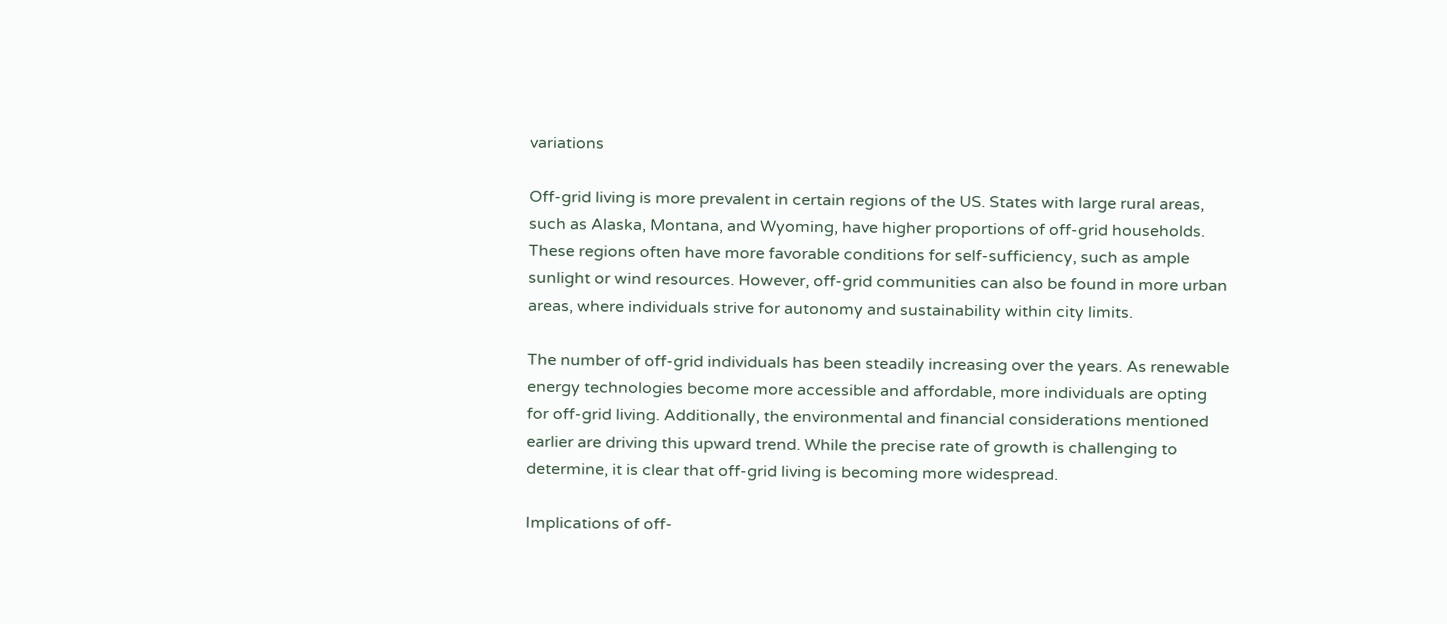variations

Off-grid living is more prevalent in certain regions of the US. States with large rural areas, such as Alaska, Montana, and Wyoming, have higher proportions of off-grid households. These regions often have more favorable conditions for self-sufficiency, such as ample sunlight or wind resources. However, off-grid communities can also be found in more urban areas, where individuals strive for autonomy and sustainability within city limits.

The number of off-grid individuals has been steadily increasing over the years. As renewable energy technologies become more accessible and affordable, more individuals are opting for off-grid living. Additionally, the environmental and financial considerations mentioned earlier are driving this upward trend. While the precise rate of growth is challenging to determine, it is clear that off-grid living is becoming more widespread.

Implications of off-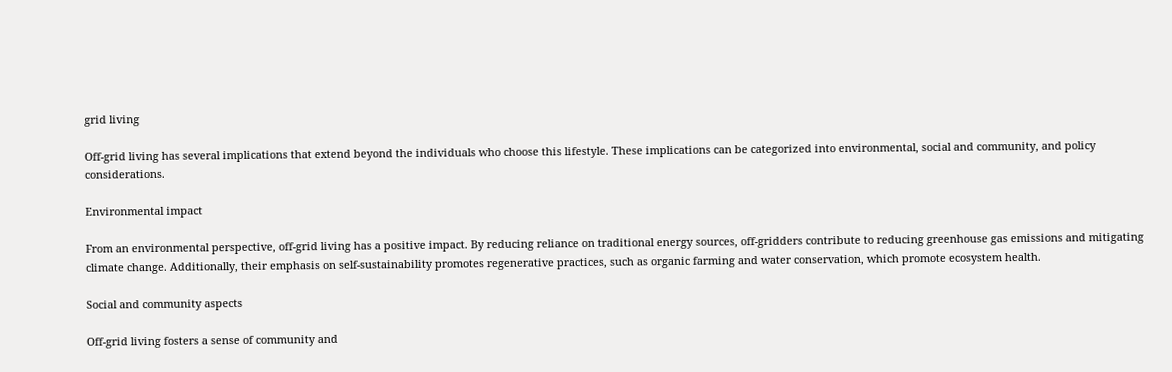grid living

Off-grid living has several implications that extend beyond the individuals who choose this lifestyle. These implications can be categorized into environmental, social and community, and policy considerations.

Environmental impact

From an environmental perspective, off-grid living has a positive impact. By reducing reliance on traditional energy sources, off-gridders contribute to reducing greenhouse gas emissions and mitigating climate change. Additionally, their emphasis on self-sustainability promotes regenerative practices, such as organic farming and water conservation, which promote ecosystem health.

Social and community aspects

Off-grid living fosters a sense of community and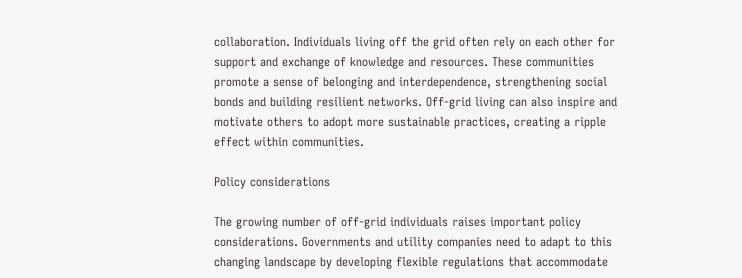collaboration. Individuals living off the grid often rely on each other for support and exchange of knowledge and resources. These communities promote a sense of belonging and interdependence, strengthening social bonds and building resilient networks. Off-grid living can also inspire and motivate others to adopt more sustainable practices, creating a ripple effect within communities.

Policy considerations

The growing number of off-grid individuals raises important policy considerations. Governments and utility companies need to adapt to this changing landscape by developing flexible regulations that accommodate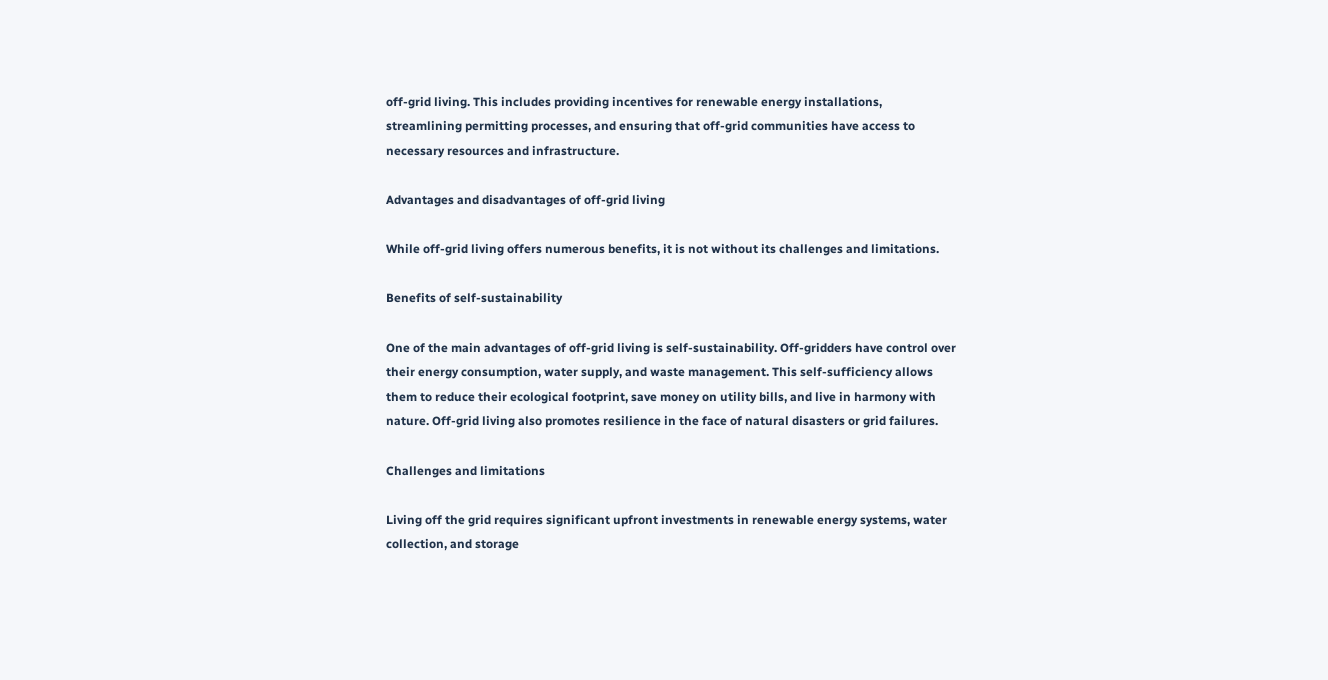off-grid living. This includes providing incentives for renewable energy installations, streamlining permitting processes, and ensuring that off-grid communities have access to necessary resources and infrastructure.

Advantages and disadvantages of off-grid living

While off-grid living offers numerous benefits, it is not without its challenges and limitations.

Benefits of self-sustainability

One of the main advantages of off-grid living is self-sustainability. Off-gridders have control over their energy consumption, water supply, and waste management. This self-sufficiency allows them to reduce their ecological footprint, save money on utility bills, and live in harmony with nature. Off-grid living also promotes resilience in the face of natural disasters or grid failures.

Challenges and limitations

Living off the grid requires significant upfront investments in renewable energy systems, water collection, and storage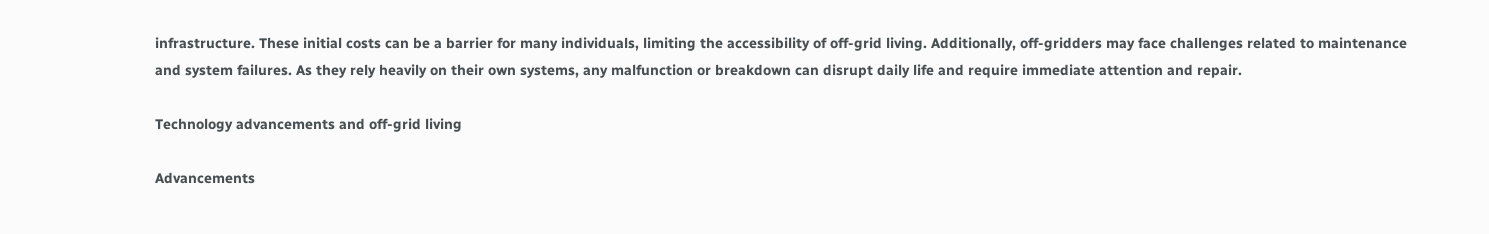infrastructure. These initial costs can be a barrier for many individuals, limiting the accessibility of off-grid living. Additionally, off-gridders may face challenges related to maintenance and system failures. As they rely heavily on their own systems, any malfunction or breakdown can disrupt daily life and require immediate attention and repair.

Technology advancements and off-grid living

Advancements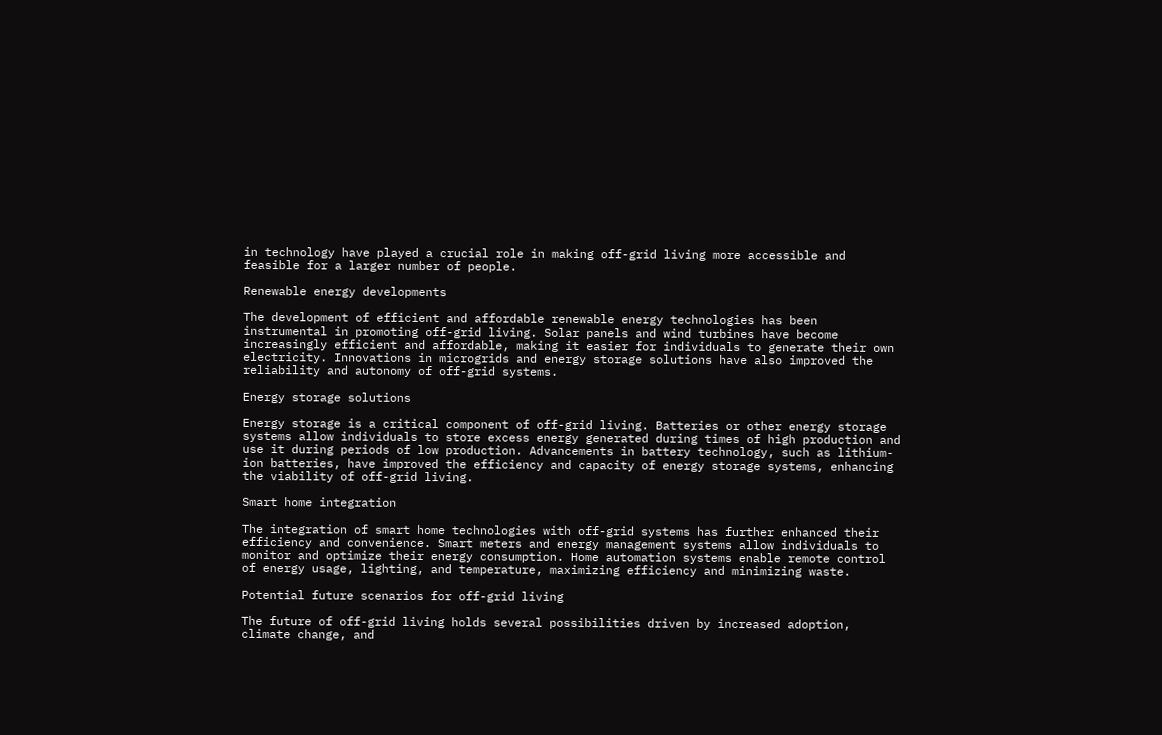in technology have played a crucial role in making off-grid living more accessible and feasible for a larger number of people.

Renewable energy developments

The development of efficient and affordable renewable energy technologies has been instrumental in promoting off-grid living. Solar panels and wind turbines have become increasingly efficient and affordable, making it easier for individuals to generate their own electricity. Innovations in microgrids and energy storage solutions have also improved the reliability and autonomy of off-grid systems.

Energy storage solutions

Energy storage is a critical component of off-grid living. Batteries or other energy storage systems allow individuals to store excess energy generated during times of high production and use it during periods of low production. Advancements in battery technology, such as lithium-ion batteries, have improved the efficiency and capacity of energy storage systems, enhancing the viability of off-grid living.

Smart home integration

The integration of smart home technologies with off-grid systems has further enhanced their efficiency and convenience. Smart meters and energy management systems allow individuals to monitor and optimize their energy consumption. Home automation systems enable remote control of energy usage, lighting, and temperature, maximizing efficiency and minimizing waste.

Potential future scenarios for off-grid living

The future of off-grid living holds several possibilities driven by increased adoption, climate change, and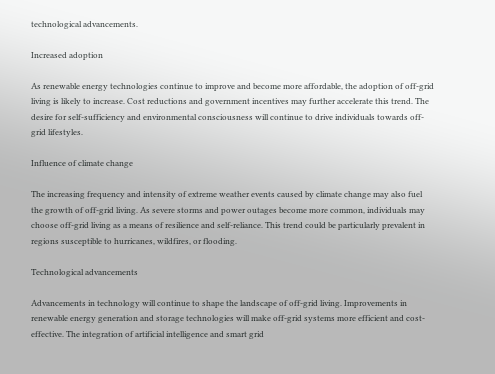technological advancements.

Increased adoption

As renewable energy technologies continue to improve and become more affordable, the adoption of off-grid living is likely to increase. Cost reductions and government incentives may further accelerate this trend. The desire for self-sufficiency and environmental consciousness will continue to drive individuals towards off-grid lifestyles.

Influence of climate change

The increasing frequency and intensity of extreme weather events caused by climate change may also fuel the growth of off-grid living. As severe storms and power outages become more common, individuals may choose off-grid living as a means of resilience and self-reliance. This trend could be particularly prevalent in regions susceptible to hurricanes, wildfires, or flooding.

Technological advancements

Advancements in technology will continue to shape the landscape of off-grid living. Improvements in renewable energy generation and storage technologies will make off-grid systems more efficient and cost-effective. The integration of artificial intelligence and smart grid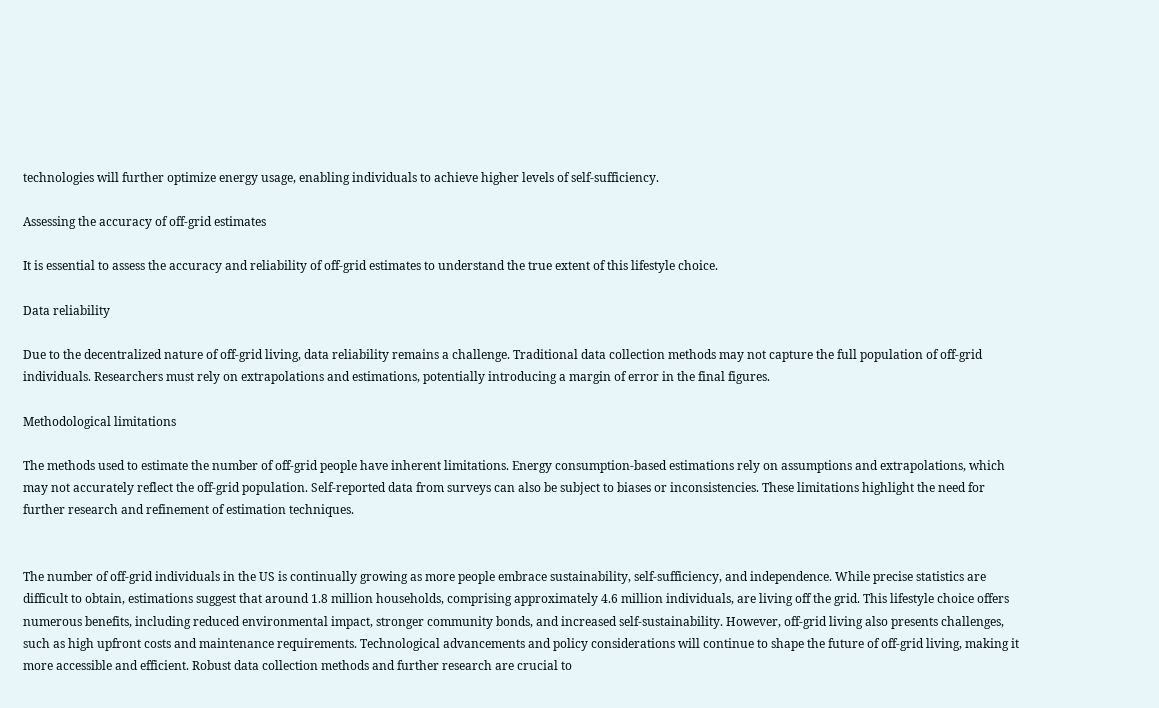technologies will further optimize energy usage, enabling individuals to achieve higher levels of self-sufficiency.

Assessing the accuracy of off-grid estimates

It is essential to assess the accuracy and reliability of off-grid estimates to understand the true extent of this lifestyle choice.

Data reliability

Due to the decentralized nature of off-grid living, data reliability remains a challenge. Traditional data collection methods may not capture the full population of off-grid individuals. Researchers must rely on extrapolations and estimations, potentially introducing a margin of error in the final figures.

Methodological limitations

The methods used to estimate the number of off-grid people have inherent limitations. Energy consumption-based estimations rely on assumptions and extrapolations, which may not accurately reflect the off-grid population. Self-reported data from surveys can also be subject to biases or inconsistencies. These limitations highlight the need for further research and refinement of estimation techniques.


The number of off-grid individuals in the US is continually growing as more people embrace sustainability, self-sufficiency, and independence. While precise statistics are difficult to obtain, estimations suggest that around 1.8 million households, comprising approximately 4.6 million individuals, are living off the grid. This lifestyle choice offers numerous benefits, including reduced environmental impact, stronger community bonds, and increased self-sustainability. However, off-grid living also presents challenges, such as high upfront costs and maintenance requirements. Technological advancements and policy considerations will continue to shape the future of off-grid living, making it more accessible and efficient. Robust data collection methods and further research are crucial to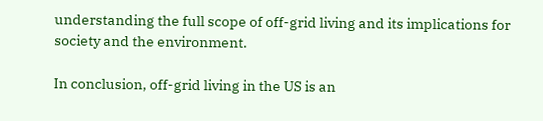understanding the full scope of off-grid living and its implications for society and the environment.

In conclusion, off-grid living in the US is an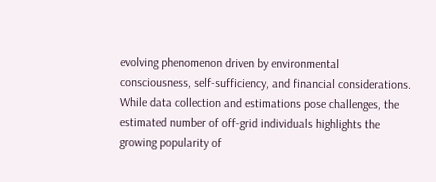evolving phenomenon driven by environmental consciousness, self-sufficiency, and financial considerations. While data collection and estimations pose challenges, the estimated number of off-grid individuals highlights the growing popularity of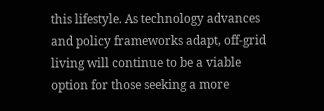this lifestyle. As technology advances and policy frameworks adapt, off-grid living will continue to be a viable option for those seeking a more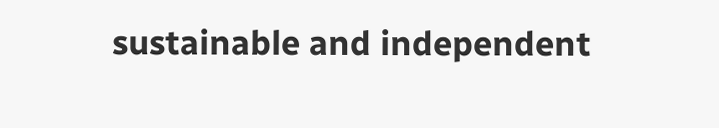sustainable and independent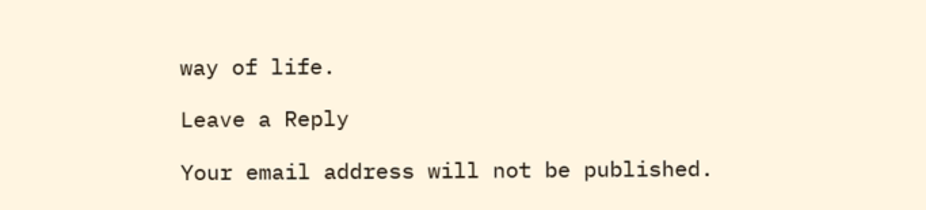way of life.

Leave a Reply

Your email address will not be published.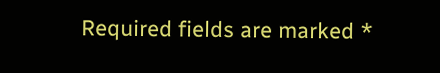Required fields are marked *